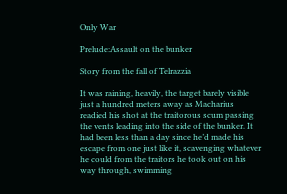Only War

Prelude:Assault on the bunker

Story from the fall of Telrazzia

It was raining, heavily, the target barely visible just a hundred meters away as Macharius readied his shot at the traitorous scum passing the vents leading into the side of the bunker. It had been less than a day since he’d made his escape from one just like it, scavenging whatever he could from the traitors he took out on his way through, swimming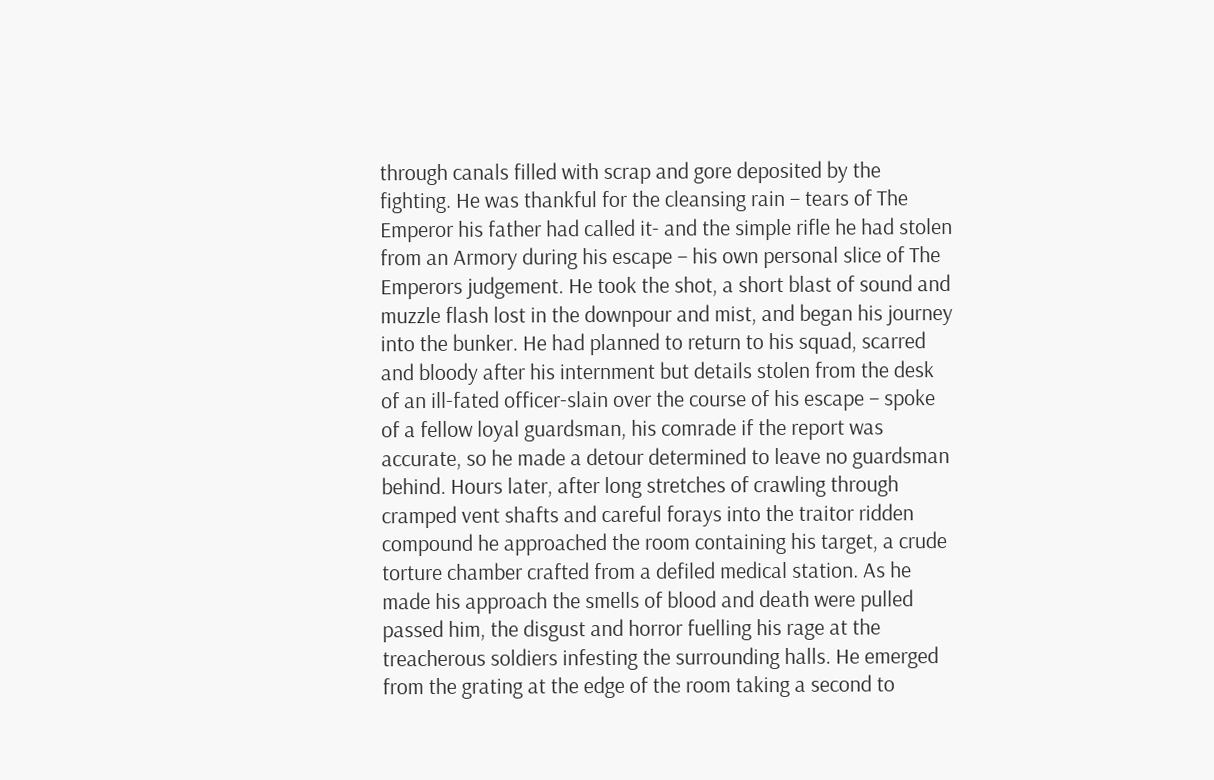through canals filled with scrap and gore deposited by the fighting. He was thankful for the cleansing rain – tears of The Emperor his father had called it- and the simple rifle he had stolen from an Armory during his escape – his own personal slice of The Emperors judgement. He took the shot, a short blast of sound and muzzle flash lost in the downpour and mist, and began his journey into the bunker. He had planned to return to his squad, scarred and bloody after his internment but details stolen from the desk of an ill-fated officer-slain over the course of his escape – spoke of a fellow loyal guardsman, his comrade if the report was accurate, so he made a detour determined to leave no guardsman behind. Hours later, after long stretches of crawling through cramped vent shafts and careful forays into the traitor ridden compound he approached the room containing his target, a crude torture chamber crafted from a defiled medical station. As he made his approach the smells of blood and death were pulled passed him, the disgust and horror fuelling his rage at the treacherous soldiers infesting the surrounding halls. He emerged from the grating at the edge of the room taking a second to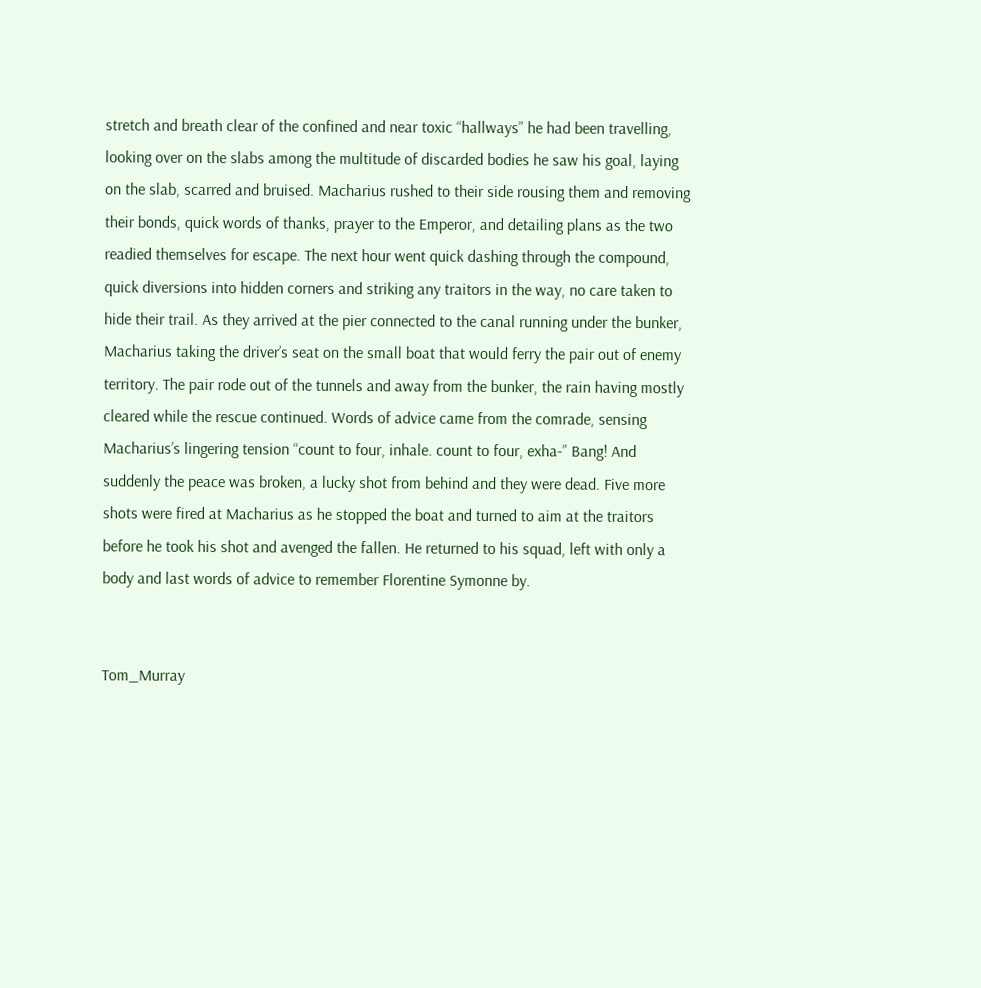stretch and breath clear of the confined and near toxic “hallways” he had been travelling, looking over on the slabs among the multitude of discarded bodies he saw his goal, laying on the slab, scarred and bruised. Macharius rushed to their side rousing them and removing their bonds, quick words of thanks, prayer to the Emperor, and detailing plans as the two readied themselves for escape. The next hour went quick dashing through the compound, quick diversions into hidden corners and striking any traitors in the way, no care taken to hide their trail. As they arrived at the pier connected to the canal running under the bunker, Macharius taking the driver’s seat on the small boat that would ferry the pair out of enemy territory. The pair rode out of the tunnels and away from the bunker, the rain having mostly cleared while the rescue continued. Words of advice came from the comrade, sensing Macharius’s lingering tension “count to four, inhale. count to four, exha-” Bang! And suddenly the peace was broken, a lucky shot from behind and they were dead. Five more shots were fired at Macharius as he stopped the boat and turned to aim at the traitors before he took his shot and avenged the fallen. He returned to his squad, left with only a body and last words of advice to remember Florentine Symonne by.


Tom_Murray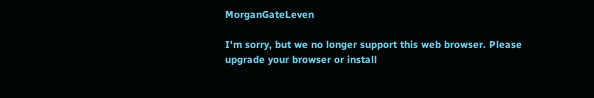MorganGateLeven

I'm sorry, but we no longer support this web browser. Please upgrade your browser or install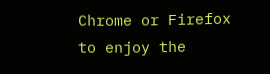Chrome or Firefox to enjoy the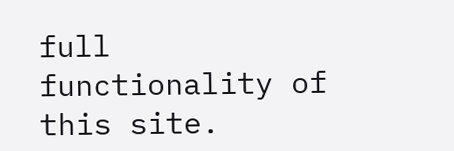full functionality of this site.